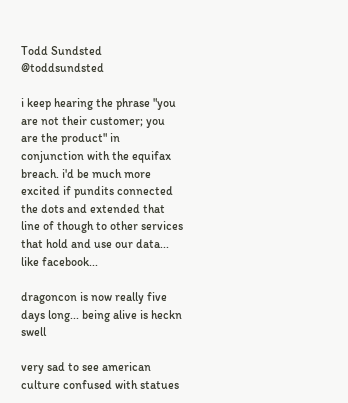Todd Sundsted @toddsundsted

i keep hearing the phrase "you are not their customer; you are the product" in conjunction with the equifax breach. i'd be much more excited if pundits connected the dots and extended that line of though to other services that hold and use our data... like facebook...

dragoncon is now really five days long... being alive is heckn swell

very sad to see american culture confused with statues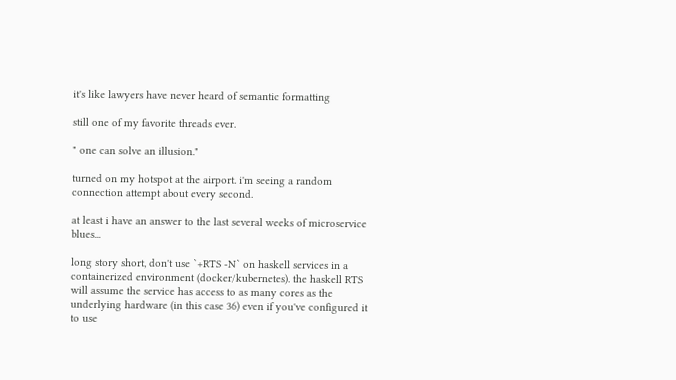it's like lawyers have never heard of semantic formatting

still one of my favorite threads ever.

" one can solve an illusion."

turned on my hotspot at the airport. i'm seeing a random connection attempt about every second.

at least i have an answer to the last several weeks of microservice blues...

long story short, don't use `+RTS -N` on haskell services in a containerized environment (docker/kubernetes). the haskell RTS will assume the service has access to as many cores as the underlying hardware (in this case 36) even if you've configured it to use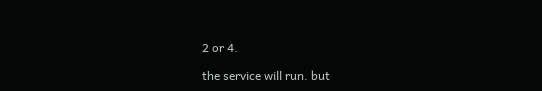2 or 4.

the service will run. but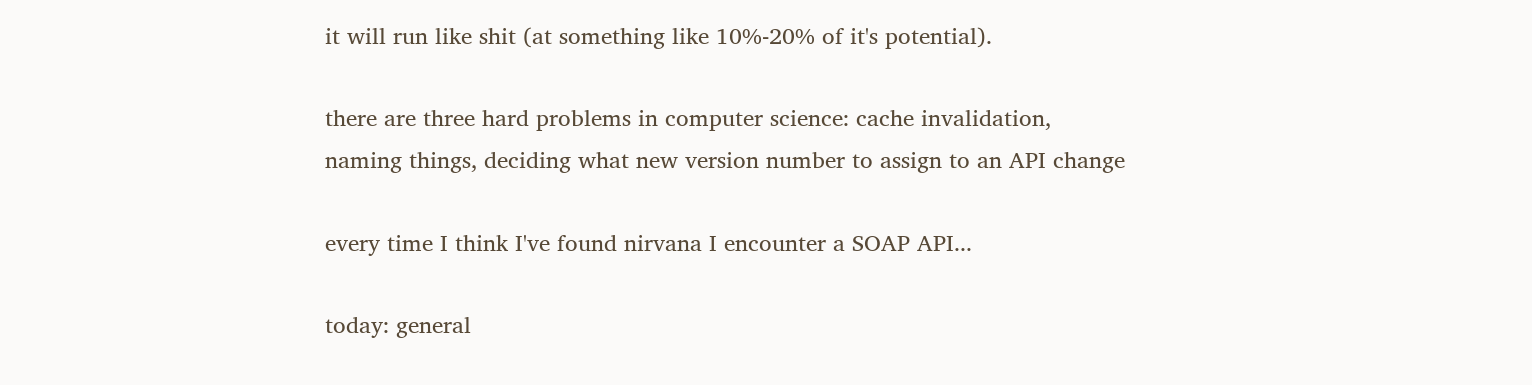it will run like shit (at something like 10%-20% of it's potential).

there are three hard problems in computer science: cache invalidation, naming things, deciding what new version number to assign to an API change

every time I think I've found nirvana I encounter a SOAP API...

today: general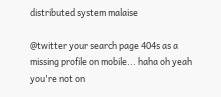distributed system malaise

@twitter your search page 404s as a missing profile on mobile... haha oh yeah you're not on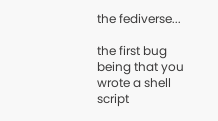the fediverse...

the first bug being that you wrote a shell script